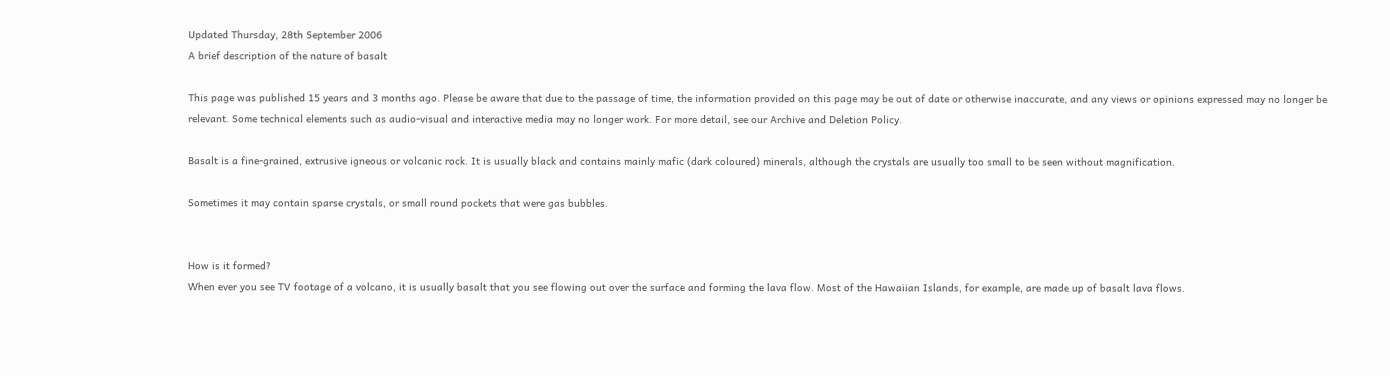Updated Thursday, 28th September 2006
A brief description of the nature of basalt

This page was published 15 years and 3 months ago. Please be aware that due to the passage of time, the information provided on this page may be out of date or otherwise inaccurate, and any views or opinions expressed may no longer be relevant. Some technical elements such as audio-visual and interactive media may no longer work. For more detail, see our Archive and Deletion Policy.

Basalt is a fine-grained, extrusive igneous or volcanic rock. It is usually black and contains mainly mafic (dark coloured) minerals, although the crystals are usually too small to be seen without magnification.

Sometimes it may contain sparse crystals, or small round pockets that were gas bubbles.


How is it formed?
When ever you see TV footage of a volcano, it is usually basalt that you see flowing out over the surface and forming the lava flow. Most of the Hawaiian Islands, for example, are made up of basalt lava flows.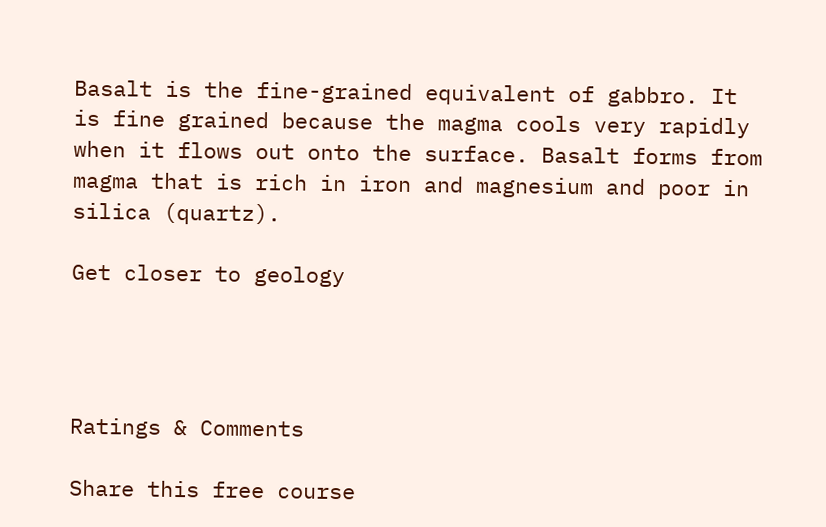Basalt is the fine-grained equivalent of gabbro. It is fine grained because the magma cools very rapidly when it flows out onto the surface. Basalt forms from magma that is rich in iron and magnesium and poor in silica (quartz).

Get closer to geology




Ratings & Comments

Share this free course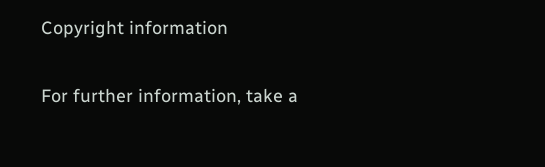Copyright information

For further information, take a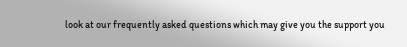look at our frequently asked questions which may give you the support you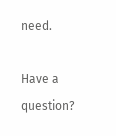need.

Have a question?